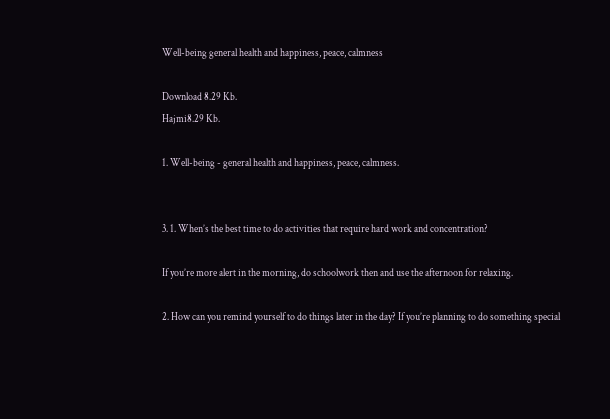Well-being general health and happiness, peace, calmness

Download 8.29 Kb.
Hajmi8.29 Kb.

1. Well-being - general health and happiness, peace, calmness.


3. 1. When’s the best time to do activities that require hard work and concentration?

If you’re more alert in the morning, do schoolwork then and use the afternoon for relaxing.

2. How can you remind yourself to do things later in the day? If you’re planning to do something special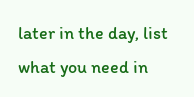later in the day, list what you need in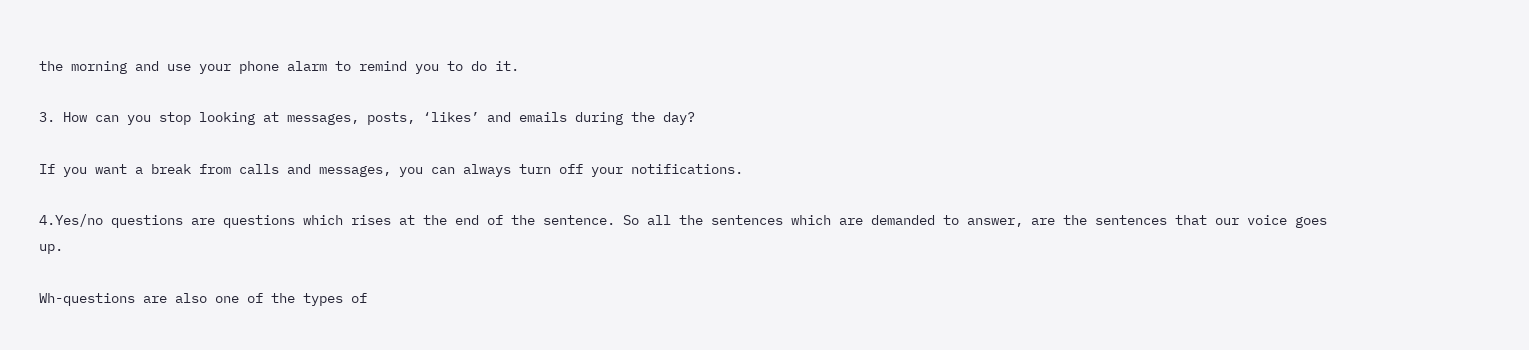the morning and use your phone alarm to remind you to do it.

3. How can you stop looking at messages, posts, ‘likes’ and emails during the day?

If you want a break from calls and messages, you can always turn off your notifications.

4.Yes/no questions are questions which rises at the end of the sentence. So all the sentences which are demanded to answer, are the sentences that our voice goes up.

Wh-questions are also one of the types of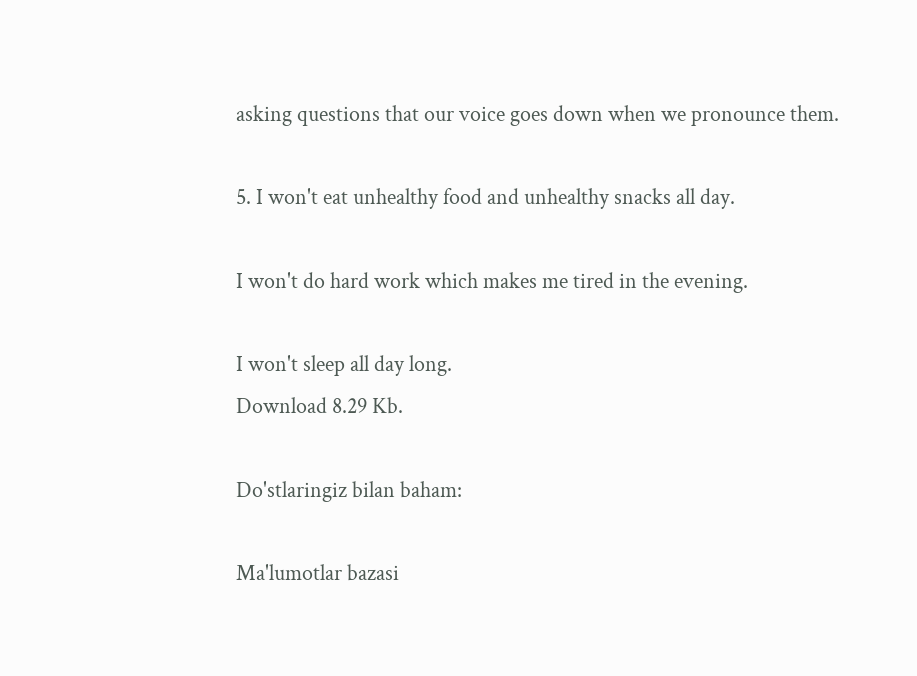asking questions that our voice goes down when we pronounce them.

5. I won't eat unhealthy food and unhealthy snacks all day.

I won't do hard work which makes me tired in the evening.

I won't sleep all day long.
Download 8.29 Kb.

Do'stlaringiz bilan baham:

Ma'lumotlar bazasi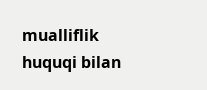mualliflik huquqi bilan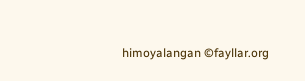himoyalangan ©fayllar.org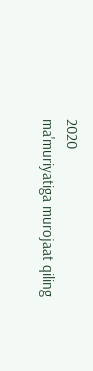2020
ma'muriyatiga murojaat qiling